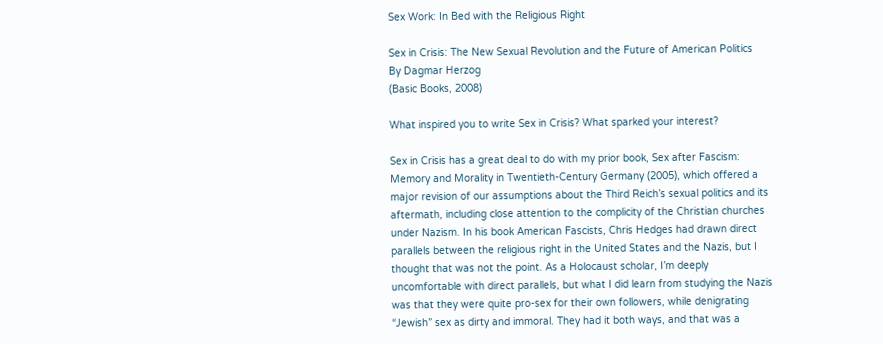Sex Work: In Bed with the Religious Right

Sex in Crisis: The New Sexual Revolution and the Future of American Politics
By Dagmar Herzog
(Basic Books, 2008)

What inspired you to write Sex in Crisis? What sparked your interest?

Sex in Crisis has a great deal to do with my prior book, Sex after Fascism: Memory and Morality in Twentieth-Century Germany (2005), which offered a major revision of our assumptions about the Third Reich’s sexual politics and its aftermath, including close attention to the complicity of the Christian churches under Nazism. In his book American Fascists, Chris Hedges had drawn direct parallels between the religious right in the United States and the Nazis, but I thought that was not the point. As a Holocaust scholar, I’m deeply uncomfortable with direct parallels, but what I did learn from studying the Nazis was that they were quite pro-sex for their own followers, while denigrating “Jewish” sex as dirty and immoral. They had it both ways, and that was a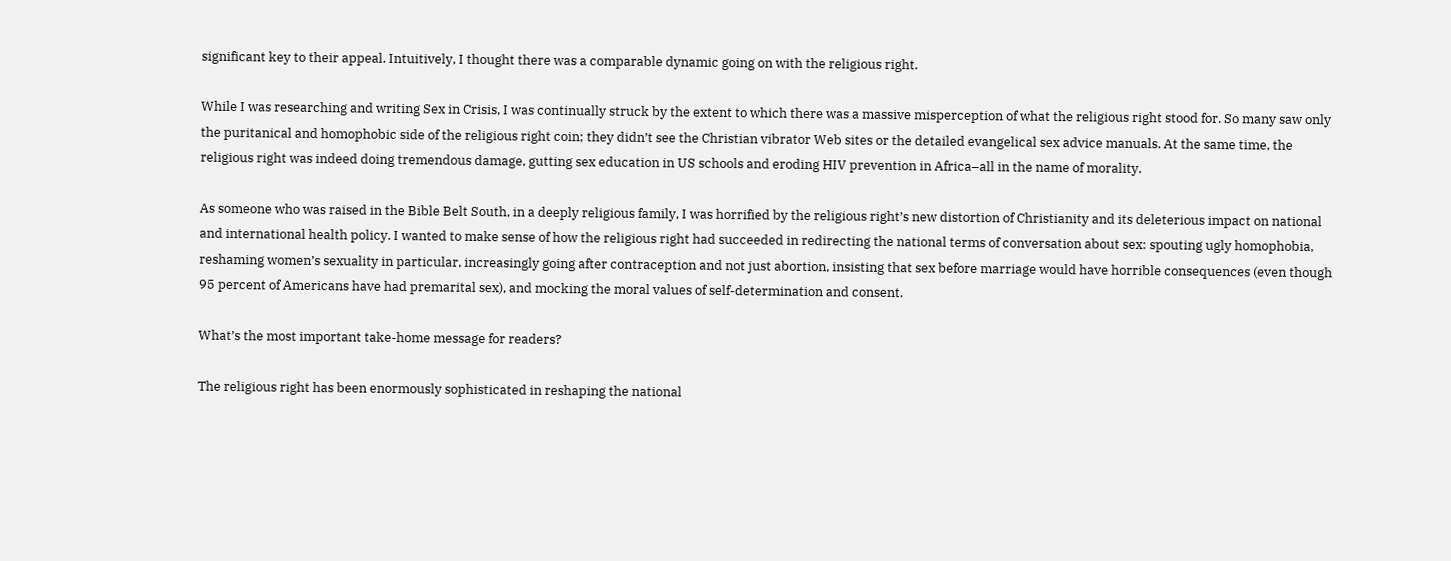significant key to their appeal. Intuitively, I thought there was a comparable dynamic going on with the religious right.

While I was researching and writing Sex in Crisis, I was continually struck by the extent to which there was a massive misperception of what the religious right stood for. So many saw only the puritanical and homophobic side of the religious right coin; they didn’t see the Christian vibrator Web sites or the detailed evangelical sex advice manuals. At the same time, the religious right was indeed doing tremendous damage, gutting sex education in US schools and eroding HIV prevention in Africa–all in the name of morality.

As someone who was raised in the Bible Belt South, in a deeply religious family, I was horrified by the religious right’s new distortion of Christianity and its deleterious impact on national and international health policy. I wanted to make sense of how the religious right had succeeded in redirecting the national terms of conversation about sex: spouting ugly homophobia, reshaming women’s sexuality in particular, increasingly going after contraception and not just abortion, insisting that sex before marriage would have horrible consequences (even though 95 percent of Americans have had premarital sex), and mocking the moral values of self-determination and consent.

What’s the most important take-home message for readers?

The religious right has been enormously sophisticated in reshaping the national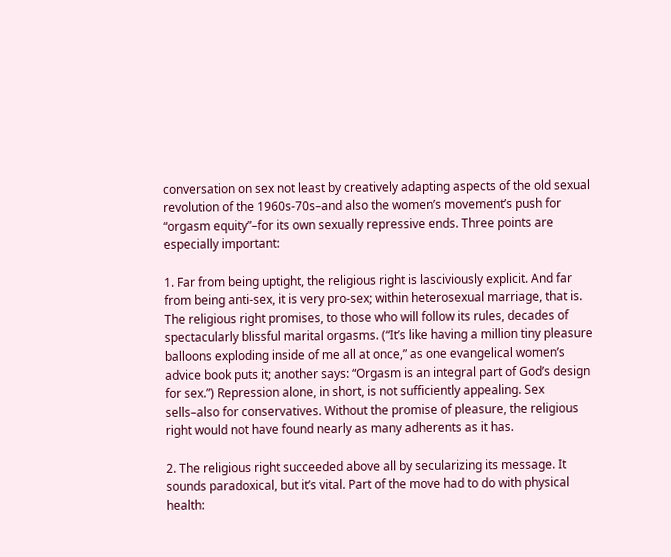conversation on sex not least by creatively adapting aspects of the old sexual revolution of the 1960s-70s–and also the women’s movement’s push for “orgasm equity”–for its own sexually repressive ends. Three points are especially important:

1. Far from being uptight, the religious right is lasciviously explicit. And far from being anti-sex, it is very pro-sex; within heterosexual marriage, that is. The religious right promises, to those who will follow its rules, decades of spectacularly blissful marital orgasms. (“It’s like having a million tiny pleasure balloons exploding inside of me all at once,” as one evangelical women’s advice book puts it; another says: “Orgasm is an integral part of God’s design for sex.”) Repression alone, in short, is not sufficiently appealing. Sex sells–also for conservatives. Without the promise of pleasure, the religious right would not have found nearly as many adherents as it has.

2. The religious right succeeded above all by secularizing its message. It sounds paradoxical, but it’s vital. Part of the move had to do with physical health: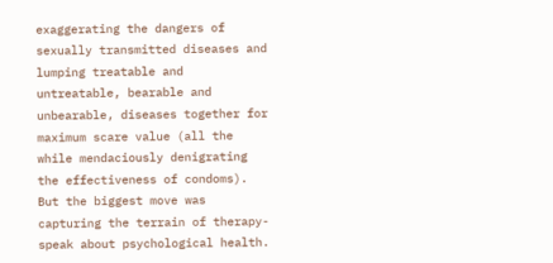exaggerating the dangers of sexually transmitted diseases and lumping treatable and untreatable, bearable and unbearable, diseases together for maximum scare value (all the while mendaciously denigrating the effectiveness of condoms). But the biggest move was capturing the terrain of therapy-speak about psychological health.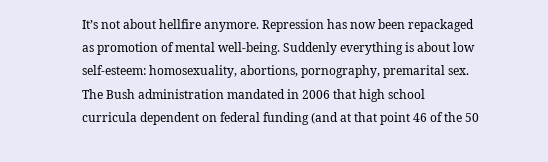It’s not about hellfire anymore. Repression has now been repackaged as promotion of mental well-being. Suddenly everything is about low self-esteem: homosexuality, abortions, pornography, premarital sex. The Bush administration mandated in 2006 that high school curricula dependent on federal funding (and at that point 46 of the 50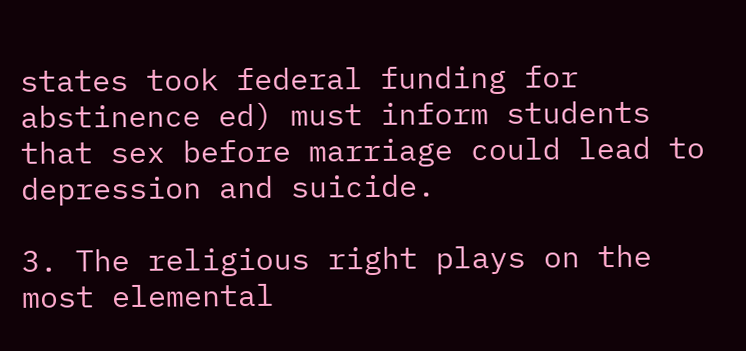states took federal funding for abstinence ed) must inform students that sex before marriage could lead to depression and suicide.

3. The religious right plays on the most elemental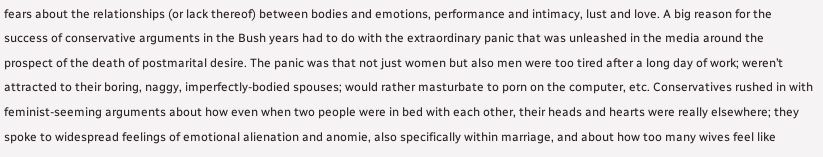fears about the relationships (or lack thereof) between bodies and emotions, performance and intimacy, lust and love. A big reason for the success of conservative arguments in the Bush years had to do with the extraordinary panic that was unleashed in the media around the prospect of the death of postmarital desire. The panic was that not just women but also men were too tired after a long day of work; weren’t attracted to their boring, naggy, imperfectly-bodied spouses; would rather masturbate to porn on the computer, etc. Conservatives rushed in with feminist-seeming arguments about how even when two people were in bed with each other, their heads and hearts were really elsewhere; they spoke to widespread feelings of emotional alienation and anomie, also specifically within marriage, and about how too many wives feel like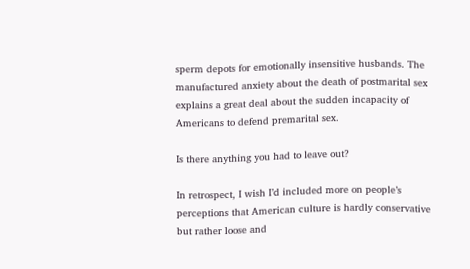sperm depots for emotionally insensitive husbands. The manufactured anxiety about the death of postmarital sex explains a great deal about the sudden incapacity of Americans to defend premarital sex.

Is there anything you had to leave out?

In retrospect, I wish I’d included more on people’s perceptions that American culture is hardly conservative but rather loose and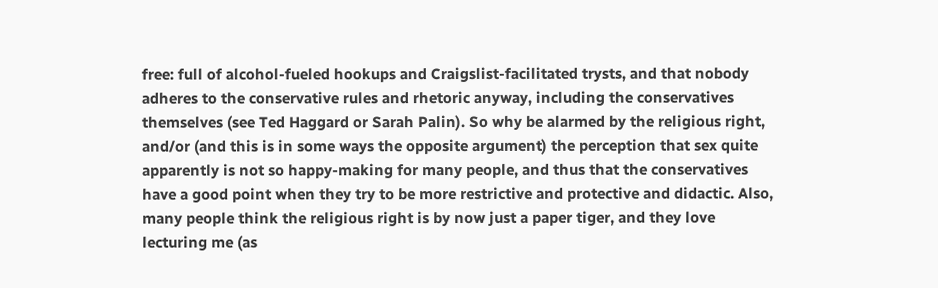free: full of alcohol-fueled hookups and Craigslist-facilitated trysts, and that nobody adheres to the conservative rules and rhetoric anyway, including the conservatives themselves (see Ted Haggard or Sarah Palin). So why be alarmed by the religious right, and/or (and this is in some ways the opposite argument) the perception that sex quite apparently is not so happy-making for many people, and thus that the conservatives have a good point when they try to be more restrictive and protective and didactic. Also, many people think the religious right is by now just a paper tiger, and they love lecturing me (as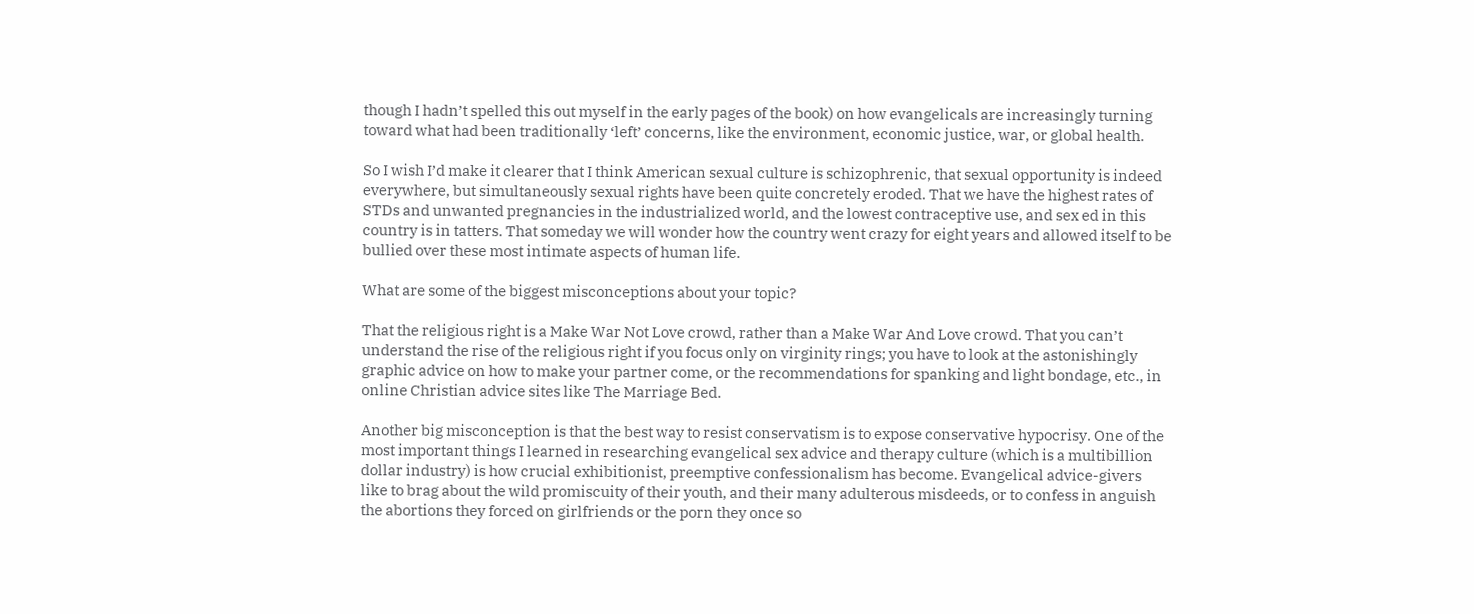though I hadn’t spelled this out myself in the early pages of the book) on how evangelicals are increasingly turning toward what had been traditionally ‘left’ concerns, like the environment, economic justice, war, or global health.

So I wish I’d make it clearer that I think American sexual culture is schizophrenic, that sexual opportunity is indeed everywhere, but simultaneously sexual rights have been quite concretely eroded. That we have the highest rates of STDs and unwanted pregnancies in the industrialized world, and the lowest contraceptive use, and sex ed in this country is in tatters. That someday we will wonder how the country went crazy for eight years and allowed itself to be bullied over these most intimate aspects of human life.

What are some of the biggest misconceptions about your topic?

That the religious right is a Make War Not Love crowd, rather than a Make War And Love crowd. That you can’t understand the rise of the religious right if you focus only on virginity rings; you have to look at the astonishingly graphic advice on how to make your partner come, or the recommendations for spanking and light bondage, etc., in online Christian advice sites like The Marriage Bed.

Another big misconception is that the best way to resist conservatism is to expose conservative hypocrisy. One of the most important things I learned in researching evangelical sex advice and therapy culture (which is a multibillion dollar industry) is how crucial exhibitionist, preemptive confessionalism has become. Evangelical advice-givers like to brag about the wild promiscuity of their youth, and their many adulterous misdeeds, or to confess in anguish the abortions they forced on girlfriends or the porn they once so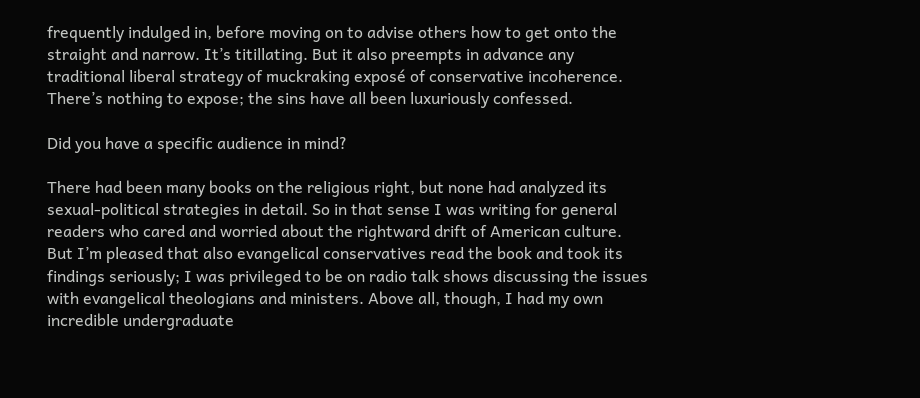frequently indulged in, before moving on to advise others how to get onto the straight and narrow. It’s titillating. But it also preempts in advance any traditional liberal strategy of muckraking exposé of conservative incoherence. There’s nothing to expose; the sins have all been luxuriously confessed.

Did you have a specific audience in mind?

There had been many books on the religious right, but none had analyzed its sexual-political strategies in detail. So in that sense I was writing for general readers who cared and worried about the rightward drift of American culture. But I’m pleased that also evangelical conservatives read the book and took its findings seriously; I was privileged to be on radio talk shows discussing the issues with evangelical theologians and ministers. Above all, though, I had my own incredible undergraduate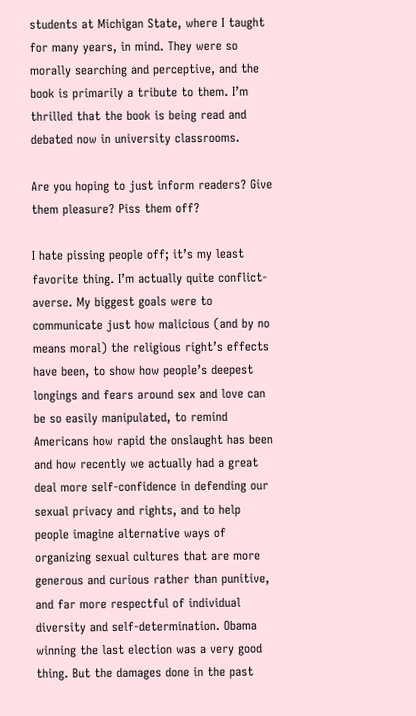students at Michigan State, where I taught for many years, in mind. They were so morally searching and perceptive, and the book is primarily a tribute to them. I’m thrilled that the book is being read and debated now in university classrooms.

Are you hoping to just inform readers? Give them pleasure? Piss them off?

I hate pissing people off; it’s my least favorite thing. I’m actually quite conflict-averse. My biggest goals were to communicate just how malicious (and by no means moral) the religious right’s effects have been, to show how people’s deepest longings and fears around sex and love can be so easily manipulated, to remind Americans how rapid the onslaught has been and how recently we actually had a great deal more self-confidence in defending our sexual privacy and rights, and to help people imagine alternative ways of organizing sexual cultures that are more generous and curious rather than punitive, and far more respectful of individual diversity and self-determination. Obama winning the last election was a very good thing. But the damages done in the past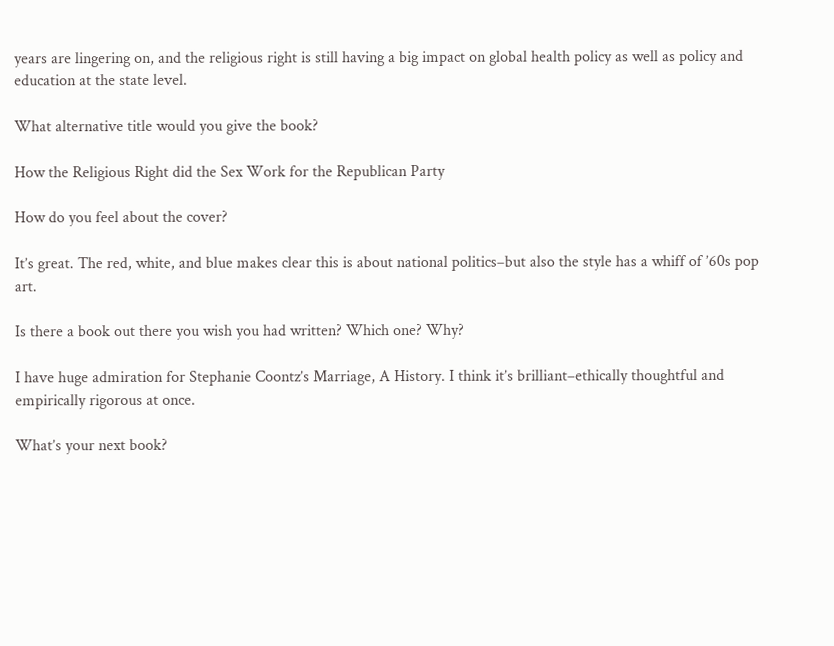years are lingering on, and the religious right is still having a big impact on global health policy as well as policy and education at the state level.

What alternative title would you give the book?

How the Religious Right did the Sex Work for the Republican Party

How do you feel about the cover?

It’s great. The red, white, and blue makes clear this is about national politics–but also the style has a whiff of ’60s pop art.

Is there a book out there you wish you had written? Which one? Why?

I have huge admiration for Stephanie Coontz’s Marriage, A History. I think it’s brilliant–ethically thoughtful and empirically rigorous at once.

What’s your next book?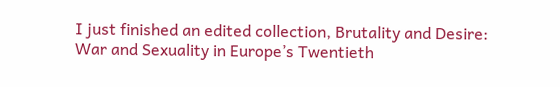I just finished an edited collection, Brutality and Desire: War and Sexuality in Europe’s Twentieth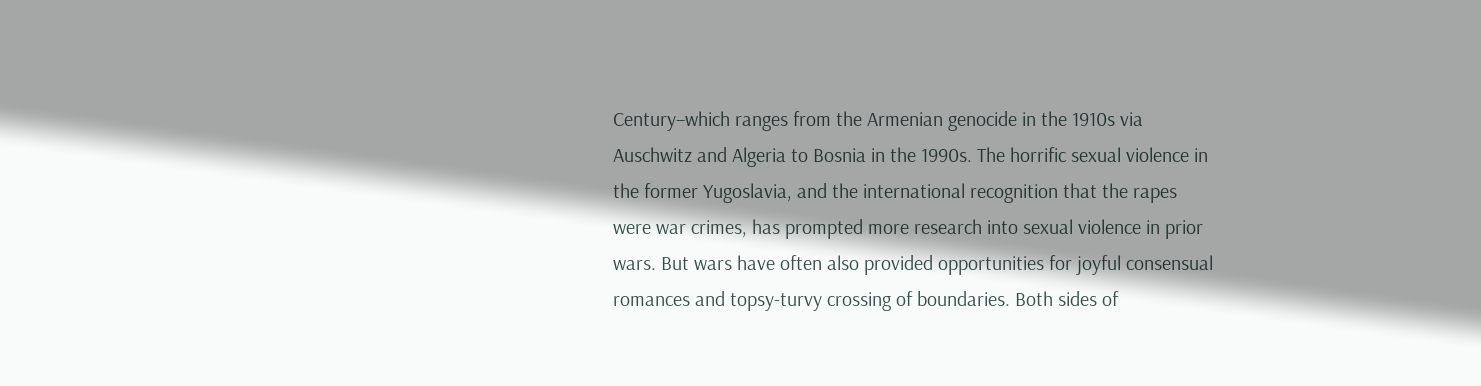Century–which ranges from the Armenian genocide in the 1910s via Auschwitz and Algeria to Bosnia in the 1990s. The horrific sexual violence in the former Yugoslavia, and the international recognition that the rapes were war crimes, has prompted more research into sexual violence in prior wars. But wars have often also provided opportunities for joyful consensual romances and topsy-turvy crossing of boundaries. Both sides of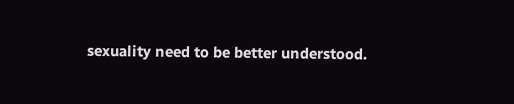sexuality need to be better understood.